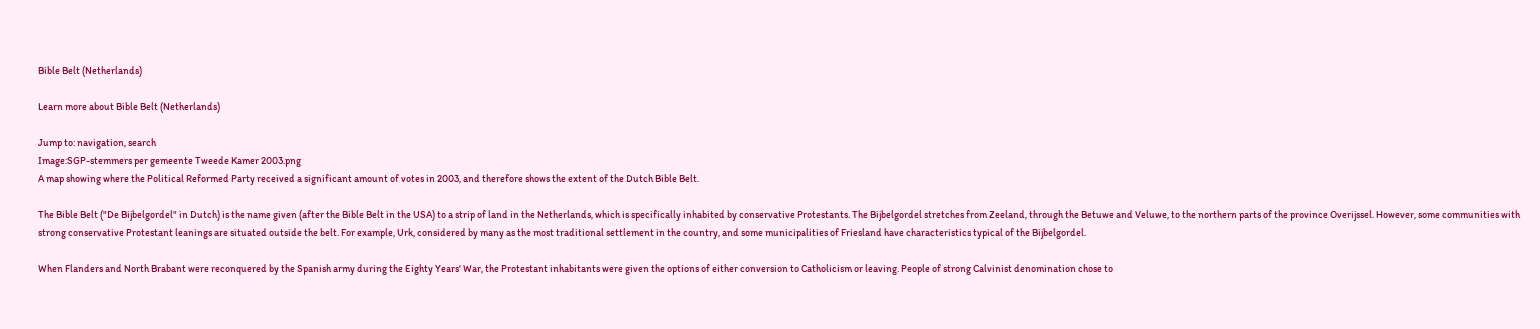Bible Belt (Netherlands)

Learn more about Bible Belt (Netherlands)

Jump to: navigation, search
Image:SGP-stemmers per gemeente Tweede Kamer 2003.png
A map showing where the Political Reformed Party received a significant amount of votes in 2003, and therefore shows the extent of the Dutch Bible Belt.

The Bible Belt ("De Bijbelgordel" in Dutch) is the name given (after the Bible Belt in the USA) to a strip of land in the Netherlands, which is specifically inhabited by conservative Protestants. The Bijbelgordel stretches from Zeeland, through the Betuwe and Veluwe, to the northern parts of the province Overijssel. However, some communities with strong conservative Protestant leanings are situated outside the belt. For example, Urk, considered by many as the most traditional settlement in the country, and some municipalities of Friesland have characteristics typical of the Bijbelgordel.

When Flanders and North Brabant were reconquered by the Spanish army during the Eighty Years' War, the Protestant inhabitants were given the options of either conversion to Catholicism or leaving. People of strong Calvinist denomination chose to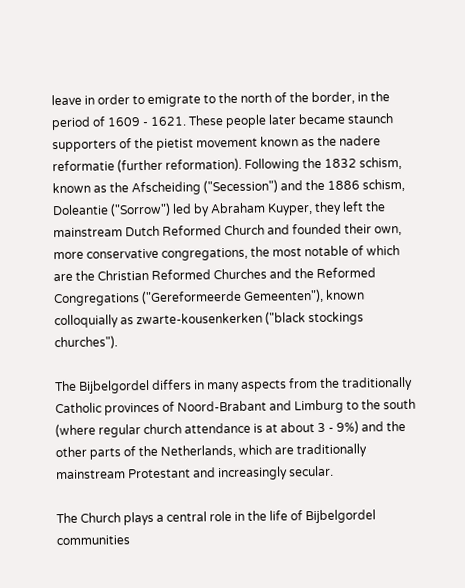leave in order to emigrate to the north of the border, in the period of 1609 - 1621. These people later became staunch supporters of the pietist movement known as the nadere reformatie (further reformation). Following the 1832 schism, known as the Afscheiding ("Secession") and the 1886 schism, Doleantie ("Sorrow") led by Abraham Kuyper, they left the mainstream Dutch Reformed Church and founded their own, more conservative congregations, the most notable of which are the Christian Reformed Churches and the Reformed Congregations ("Gereformeerde Gemeenten"), known colloquially as zwarte-kousenkerken ("black stockings churches").

The Bijbelgordel differs in many aspects from the traditionally Catholic provinces of Noord-Brabant and Limburg to the south (where regular church attendance is at about 3 - 9%) and the other parts of the Netherlands, which are traditionally mainstream Protestant and increasingly secular.

The Church plays a central role in the life of Bijbelgordel communities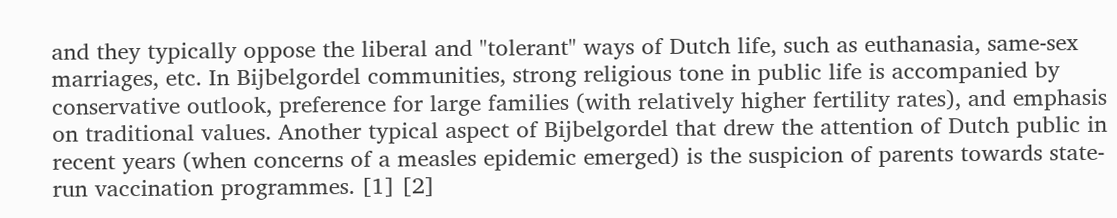and they typically oppose the liberal and "tolerant" ways of Dutch life, such as euthanasia, same-sex marriages, etc. In Bijbelgordel communities, strong religious tone in public life is accompanied by conservative outlook, preference for large families (with relatively higher fertility rates), and emphasis on traditional values. Another typical aspect of Bijbelgordel that drew the attention of Dutch public in recent years (when concerns of a measles epidemic emerged) is the suspicion of parents towards state-run vaccination programmes. [1] [2]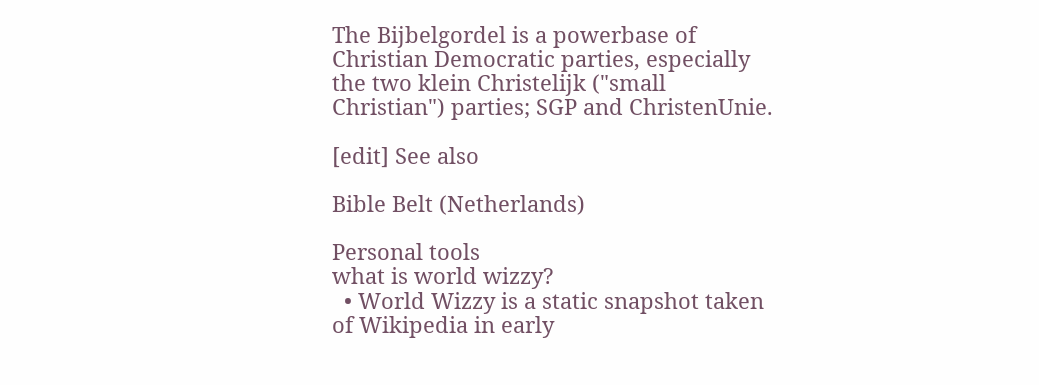The Bijbelgordel is a powerbase of Christian Democratic parties, especially the two klein Christelijk ("small Christian") parties; SGP and ChristenUnie.

[edit] See also

Bible Belt (Netherlands)

Personal tools
what is world wizzy?
  • World Wizzy is a static snapshot taken of Wikipedia in early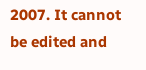2007. It cannot be edited and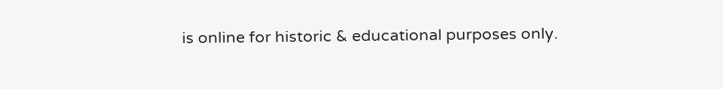is online for historic & educational purposes only.